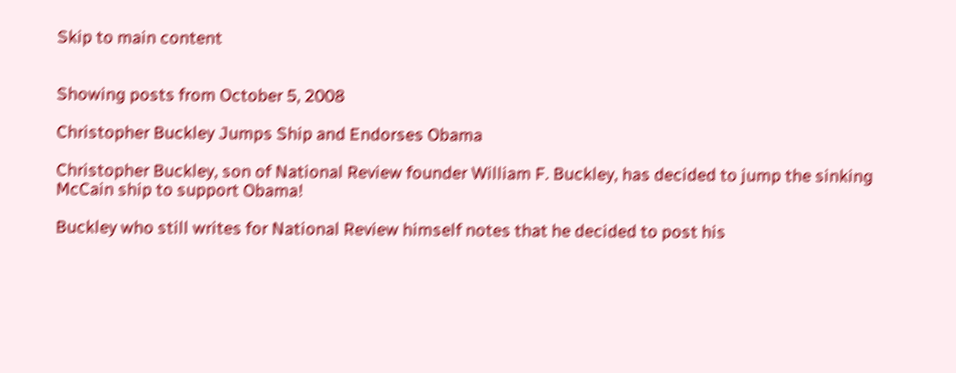Skip to main content


Showing posts from October 5, 2008

Christopher Buckley Jumps Ship and Endorses Obama

Christopher Buckley, son of National Review founder William F. Buckley, has decided to jump the sinking McCain ship to support Obama!

Buckley who still writes for National Review himself notes that he decided to post his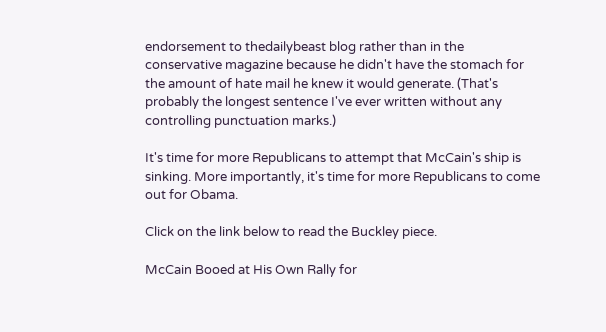endorsement to thedailybeast blog rather than in the conservative magazine because he didn't have the stomach for the amount of hate mail he knew it would generate. (That's probably the longest sentence I've ever written without any controlling punctuation marks.)

It's time for more Republicans to attempt that McCain's ship is sinking. More importantly, it's time for more Republicans to come out for Obama.

Click on the link below to read the Buckley piece.

McCain Booed at His Own Rally for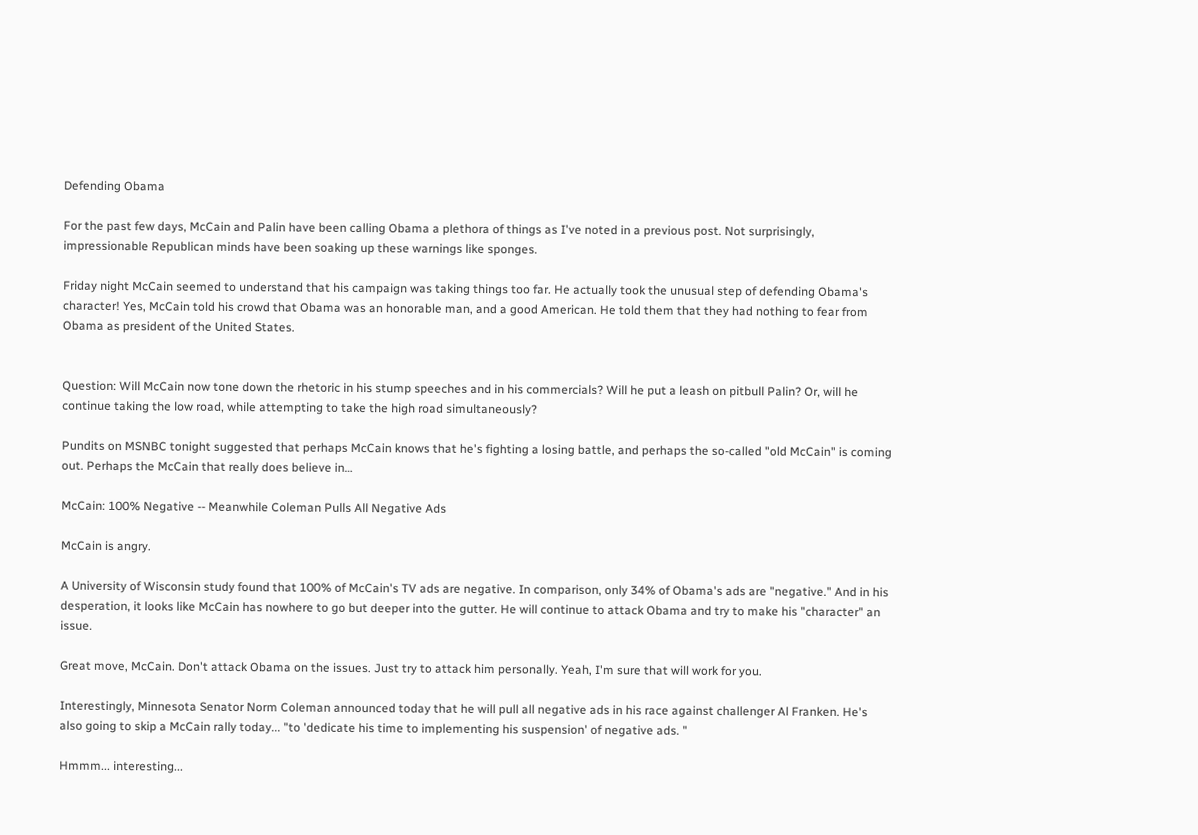Defending Obama

For the past few days, McCain and Palin have been calling Obama a plethora of things as I've noted in a previous post. Not surprisingly, impressionable Republican minds have been soaking up these warnings like sponges.

Friday night McCain seemed to understand that his campaign was taking things too far. He actually took the unusual step of defending Obama's character! Yes, McCain told his crowd that Obama was an honorable man, and a good American. He told them that they had nothing to fear from Obama as president of the United States.


Question: Will McCain now tone down the rhetoric in his stump speeches and in his commercials? Will he put a leash on pitbull Palin? Or, will he continue taking the low road, while attempting to take the high road simultaneously?

Pundits on MSNBC tonight suggested that perhaps McCain knows that he's fighting a losing battle, and perhaps the so-called "old McCain" is coming out. Perhaps the McCain that really does believe in…

McCain: 100% Negative -- Meanwhile Coleman Pulls All Negative Ads

McCain is angry.

A University of Wisconsin study found that 100% of McCain's TV ads are negative. In comparison, only 34% of Obama's ads are "negative." And in his desperation, it looks like McCain has nowhere to go but deeper into the gutter. He will continue to attack Obama and try to make his "character" an issue.

Great move, McCain. Don't attack Obama on the issues. Just try to attack him personally. Yeah, I'm sure that will work for you.

Interestingly, Minnesota Senator Norm Coleman announced today that he will pull all negative ads in his race against challenger Al Franken. He's also going to skip a McCain rally today... "to 'dedicate his time to implementing his suspension' of negative ads. "

Hmmm... interesting...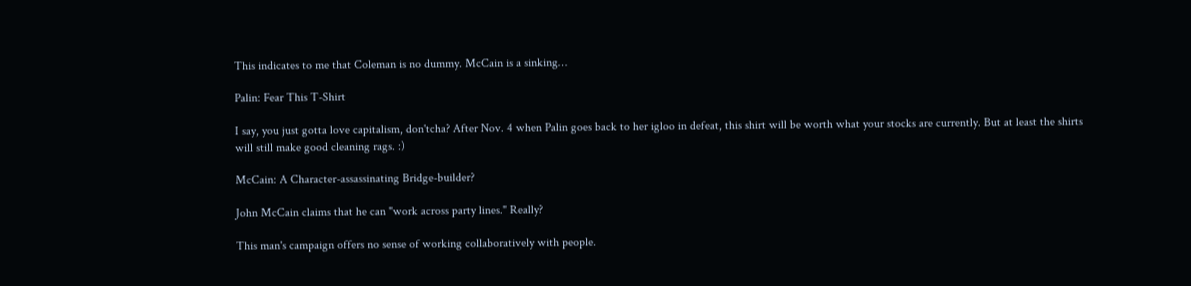This indicates to me that Coleman is no dummy. McCain is a sinking…

Palin: Fear This T-Shirt

I say, you just gotta love capitalism, don'tcha? After Nov. 4 when Palin goes back to her igloo in defeat, this shirt will be worth what your stocks are currently. But at least the shirts will still make good cleaning rags. :)

McCain: A Character-assassinating Bridge-builder?

John McCain claims that he can "work across party lines." Really?

This man's campaign offers no sense of working collaboratively with people.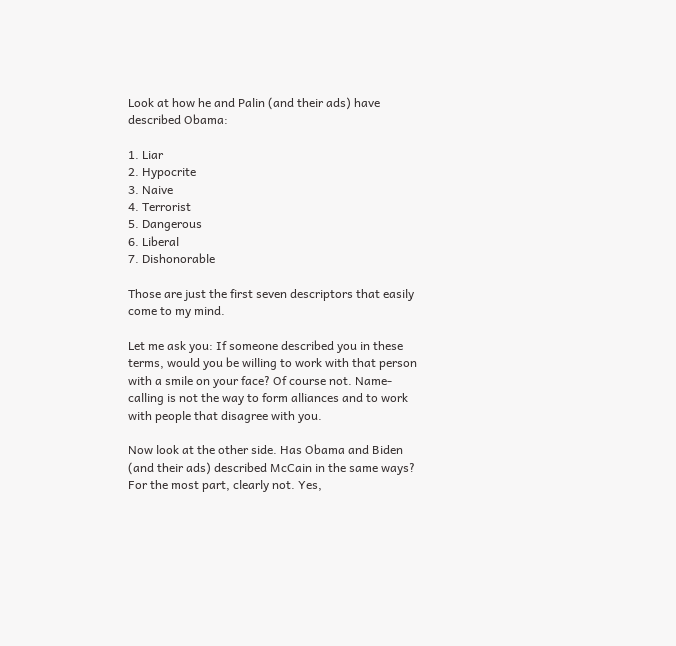Look at how he and Palin (and their ads) have described Obama:

1. Liar
2. Hypocrite
3. Naive
4. Terrorist
5. Dangerous
6. Liberal
7. Dishonorable

Those are just the first seven descriptors that easily come to my mind.

Let me ask you: If someone described you in these terms, would you be willing to work with that person with a smile on your face? Of course not. Name-calling is not the way to form alliances and to work with people that disagree with you.

Now look at the other side. Has Obama and Biden (and their ads) described McCain in the same ways? For the most part, clearly not. Yes,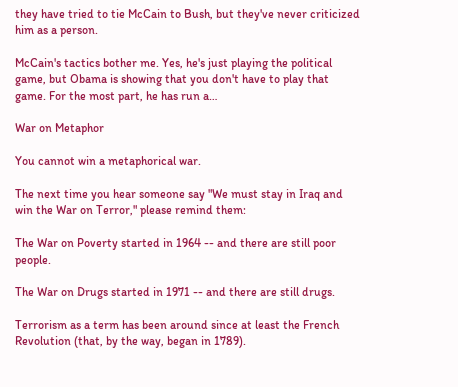they have tried to tie McCain to Bush, but they've never criticized him as a person.

McCain's tactics bother me. Yes, he's just playing the political game, but Obama is showing that you don't have to play that game. For the most part, he has run a…

War on Metaphor

You cannot win a metaphorical war.

The next time you hear someone say "We must stay in Iraq and win the War on Terror," please remind them:

The War on Poverty started in 1964 -- and there are still poor people.

The War on Drugs started in 1971 -- and there are still drugs.

Terrorism as a term has been around since at least the French Revolution (that, by the way, began in 1789).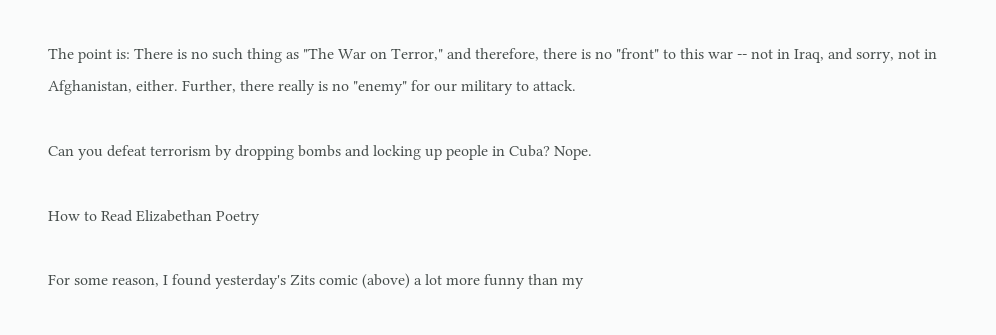The point is: There is no such thing as "The War on Terror," and therefore, there is no "front" to this war -- not in Iraq, and sorry, not in Afghanistan, either. Further, there really is no "enemy" for our military to attack.

Can you defeat terrorism by dropping bombs and locking up people in Cuba? Nope.

How to Read Elizabethan Poetry

For some reason, I found yesterday's Zits comic (above) a lot more funny than my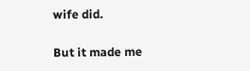wife did.

But it made me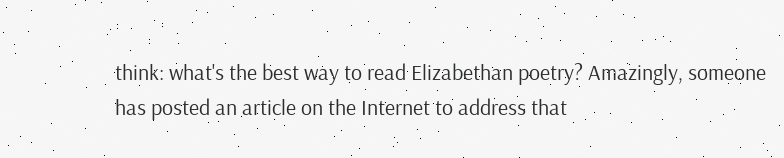think: what's the best way to read Elizabethan poetry? Amazingly, someone has posted an article on the Internet to address that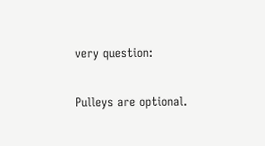very question:

Pulleys are optional.